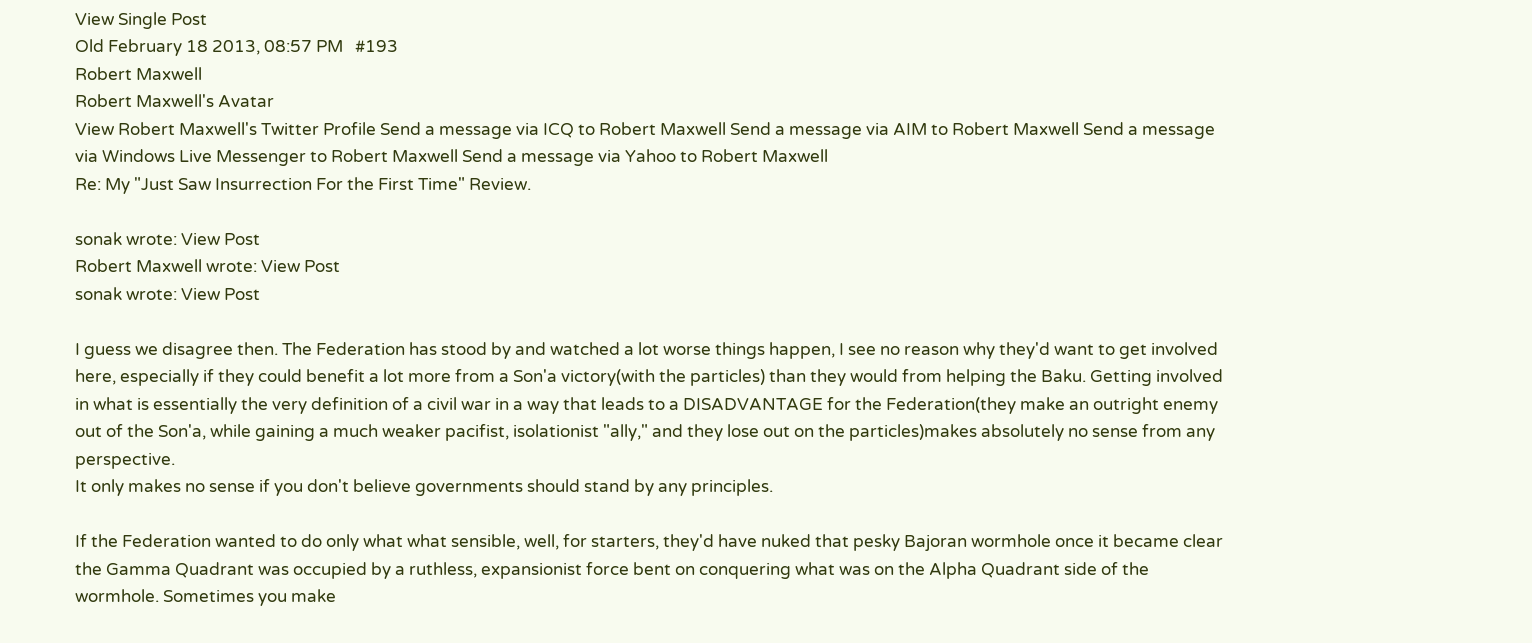View Single Post
Old February 18 2013, 08:57 PM   #193
Robert Maxwell
Robert Maxwell's Avatar
View Robert Maxwell's Twitter Profile Send a message via ICQ to Robert Maxwell Send a message via AIM to Robert Maxwell Send a message via Windows Live Messenger to Robert Maxwell Send a message via Yahoo to Robert Maxwell
Re: My "Just Saw Insurrection For the First Time" Review.

sonak wrote: View Post
Robert Maxwell wrote: View Post
sonak wrote: View Post

I guess we disagree then. The Federation has stood by and watched a lot worse things happen, I see no reason why they'd want to get involved here, especially if they could benefit a lot more from a Son'a victory(with the particles) than they would from helping the Baku. Getting involved in what is essentially the very definition of a civil war in a way that leads to a DISADVANTAGE for the Federation(they make an outright enemy out of the Son'a, while gaining a much weaker pacifist, isolationist "ally," and they lose out on the particles)makes absolutely no sense from any perspective.
It only makes no sense if you don't believe governments should stand by any principles.

If the Federation wanted to do only what what sensible, well, for starters, they'd have nuked that pesky Bajoran wormhole once it became clear the Gamma Quadrant was occupied by a ruthless, expansionist force bent on conquering what was on the Alpha Quadrant side of the wormhole. Sometimes you make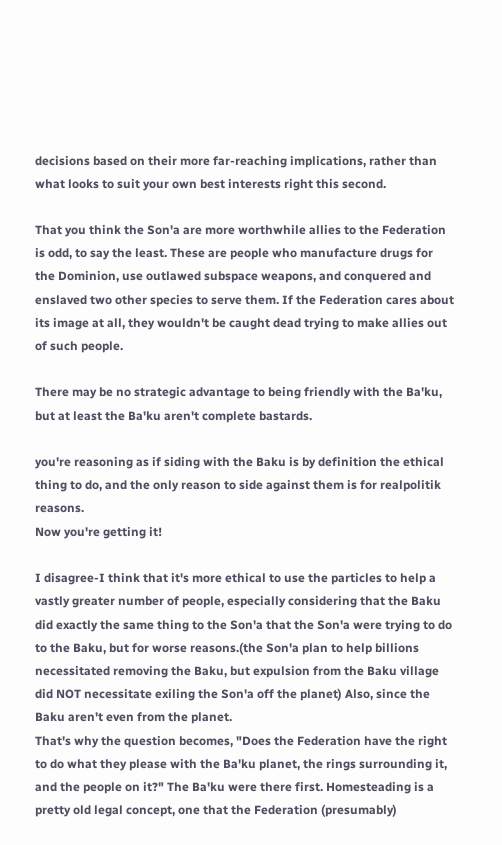decisions based on their more far-reaching implications, rather than what looks to suit your own best interests right this second.

That you think the Son'a are more worthwhile allies to the Federation is odd, to say the least. These are people who manufacture drugs for the Dominion, use outlawed subspace weapons, and conquered and enslaved two other species to serve them. If the Federation cares about its image at all, they wouldn't be caught dead trying to make allies out of such people.

There may be no strategic advantage to being friendly with the Ba'ku, but at least the Ba'ku aren't complete bastards.

you're reasoning as if siding with the Baku is by definition the ethical thing to do, and the only reason to side against them is for realpolitik reasons.
Now you're getting it!

I disagree-I think that it's more ethical to use the particles to help a vastly greater number of people, especially considering that the Baku did exactly the same thing to the Son'a that the Son'a were trying to do to the Baku, but for worse reasons.(the Son'a plan to help billions necessitated removing the Baku, but expulsion from the Baku village did NOT necessitate exiling the Son'a off the planet) Also, since the Baku aren't even from the planet.
That's why the question becomes, "Does the Federation have the right to do what they please with the Ba'ku planet, the rings surrounding it, and the people on it?" The Ba'ku were there first. Homesteading is a pretty old legal concept, one that the Federation (presumably)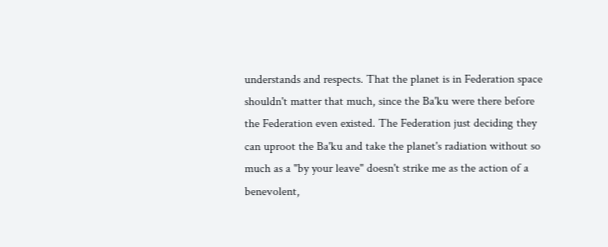understands and respects. That the planet is in Federation space shouldn't matter that much, since the Ba'ku were there before the Federation even existed. The Federation just deciding they can uproot the Ba'ku and take the planet's radiation without so much as a "by your leave" doesn't strike me as the action of a benevolent,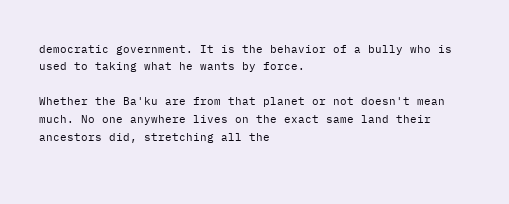democratic government. It is the behavior of a bully who is used to taking what he wants by force.

Whether the Ba'ku are from that planet or not doesn't mean much. No one anywhere lives on the exact same land their ancestors did, stretching all the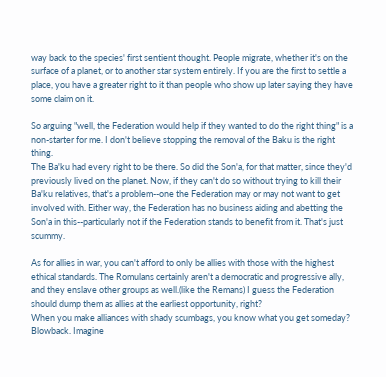way back to the species' first sentient thought. People migrate, whether it's on the surface of a planet, or to another star system entirely. If you are the first to settle a place, you have a greater right to it than people who show up later saying they have some claim on it.

So arguing "well, the Federation would help if they wanted to do the right thing" is a non-starter for me. I don't believe stopping the removal of the Baku is the right thing.
The Ba'ku had every right to be there. So did the Son'a, for that matter, since they'd previously lived on the planet. Now, if they can't do so without trying to kill their Ba'ku relatives, that's a problem--one the Federation may or may not want to get involved with. Either way, the Federation has no business aiding and abetting the Son'a in this--particularly not if the Federation stands to benefit from it. That's just scummy.

As for allies in war, you can't afford to only be allies with those with the highest ethical standards. The Romulans certainly aren't a democratic and progressive ally, and they enslave other groups as well.(like the Remans) I guess the Federation should dump them as allies at the earliest opportunity, right?
When you make alliances with shady scumbags, you know what you get someday? Blowback. Imagine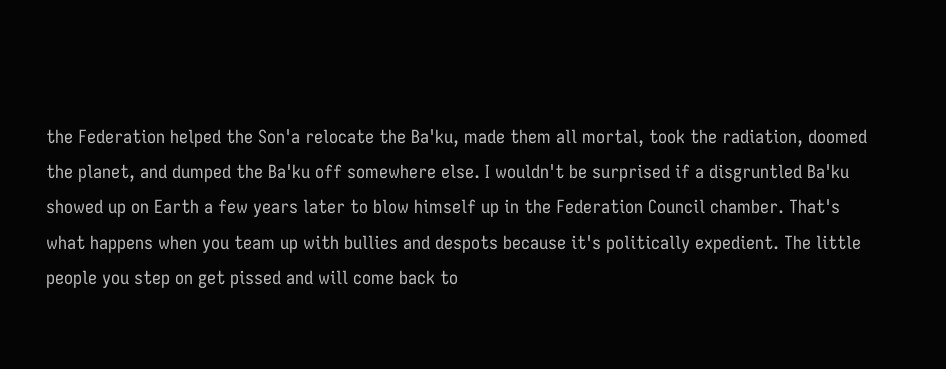the Federation helped the Son'a relocate the Ba'ku, made them all mortal, took the radiation, doomed the planet, and dumped the Ba'ku off somewhere else. I wouldn't be surprised if a disgruntled Ba'ku showed up on Earth a few years later to blow himself up in the Federation Council chamber. That's what happens when you team up with bullies and despots because it's politically expedient. The little people you step on get pissed and will come back to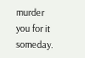murder you for it someday.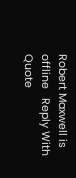Robert Maxwell is offline   Reply With Quote